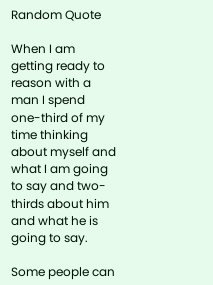Random Quote

When I am getting ready to reason with a man I spend one-third of my time thinking about myself and what I am going to say and two-thirds about him and what he is going to say.

Some people can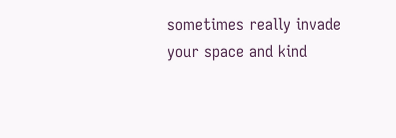sometimes really invade your space and kind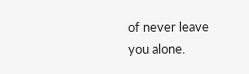of never leave you alone.